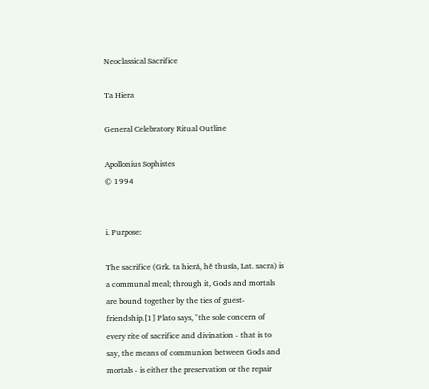Neoclassical Sacrifice

Ta Hiera

General Celebratory Ritual Outline

Apollonius Sophistes
© 1994


i. Purpose:

The sacrifice (Grk. ta hierá, hê thusía, Lat. sacra) is a communal meal; through it, Gods and mortals are bound together by the ties of guest-friendship.[1] Plato says, "the sole concern of every rite of sacrifice and divination - that is to say, the means of communion between Gods and mortals - is either the preservation or the repair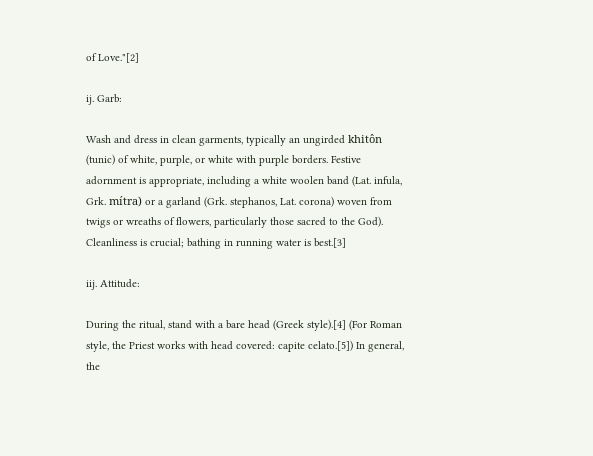of Love."[2]

ij. Garb:

Wash and dress in clean garments, typically an ungirded khitôn (tunic) of white, purple, or white with purple borders. Festive adornment is appropriate, including a white woolen band (Lat. infula, Grk. mítra) or a garland (Grk. stephanos, Lat. corona) woven from twigs or wreaths of flowers, particularly those sacred to the God). Cleanliness is crucial; bathing in running water is best.[3]

iij. Attitude:

During the ritual, stand with a bare head (Greek style).[4] (For Roman style, the Priest works with head covered: capite celato.[5]) In general, the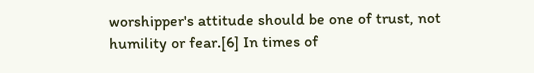worshipper's attitude should be one of trust, not humility or fear.[6] In times of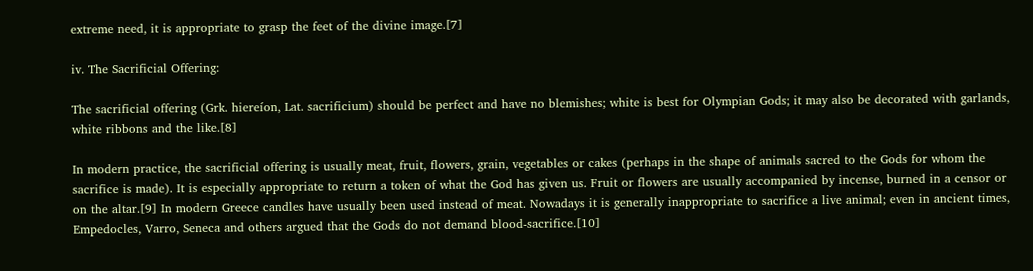extreme need, it is appropriate to grasp the feet of the divine image.[7]

iv. The Sacrificial Offering:

The sacrificial offering (Grk. hiereíon, Lat. sacrificium) should be perfect and have no blemishes; white is best for Olympian Gods; it may also be decorated with garlands, white ribbons and the like.[8]

In modern practice, the sacrificial offering is usually meat, fruit, flowers, grain, vegetables or cakes (perhaps in the shape of animals sacred to the Gods for whom the sacrifice is made). It is especially appropriate to return a token of what the God has given us. Fruit or flowers are usually accompanied by incense, burned in a censor or on the altar.[9] In modern Greece candles have usually been used instead of meat. Nowadays it is generally inappropriate to sacrifice a live animal; even in ancient times, Empedocles, Varro, Seneca and others argued that the Gods do not demand blood-sacrifice.[10]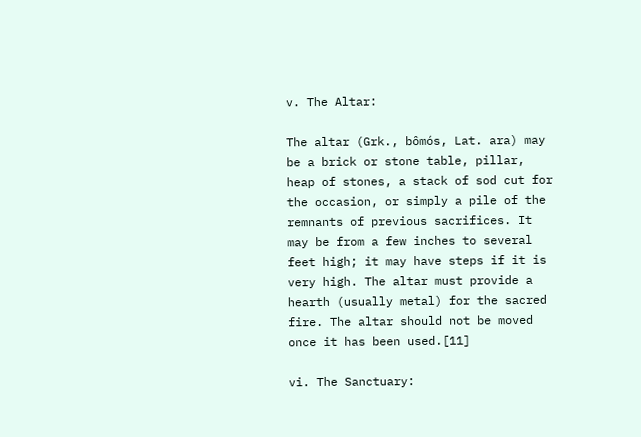v. The Altar:

The altar (Grk., bômós, Lat. ara) may be a brick or stone table, pillar, heap of stones, a stack of sod cut for the occasion, or simply a pile of the remnants of previous sacrifices. It may be from a few inches to several feet high; it may have steps if it is very high. The altar must provide a hearth (usually metal) for the sacred fire. The altar should not be moved once it has been used.[11]

vi. The Sanctuary: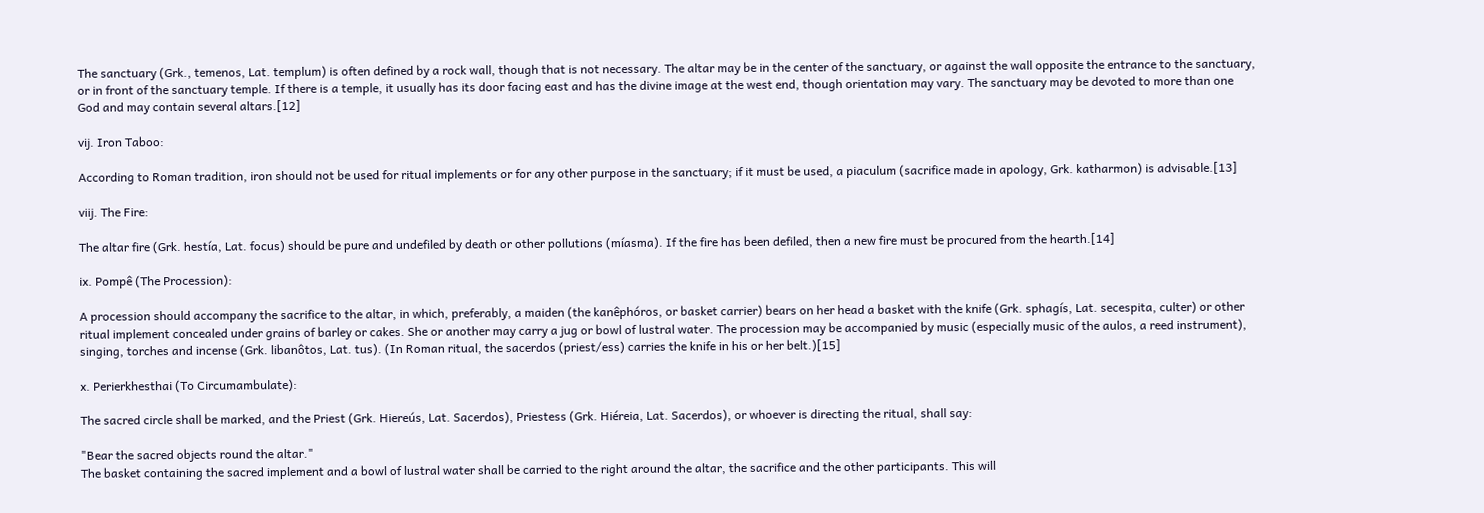The sanctuary (Grk., temenos, Lat. templum) is often defined by a rock wall, though that is not necessary. The altar may be in the center of the sanctuary, or against the wall opposite the entrance to the sanctuary, or in front of the sanctuary temple. If there is a temple, it usually has its door facing east and has the divine image at the west end, though orientation may vary. The sanctuary may be devoted to more than one God and may contain several altars.[12]

vij. Iron Taboo:

According to Roman tradition, iron should not be used for ritual implements or for any other purpose in the sanctuary; if it must be used, a piaculum (sacrifice made in apology, Grk. katharmon) is advisable.[13]

viij. The Fire:

The altar fire (Grk. hestía, Lat. focus) should be pure and undefiled by death or other pollutions (míasma). If the fire has been defiled, then a new fire must be procured from the hearth.[14]

ix. Pompê (The Procession):

A procession should accompany the sacrifice to the altar, in which, preferably, a maiden (the kanêphóros, or basket carrier) bears on her head a basket with the knife (Grk. sphagís, Lat. secespita, culter) or other ritual implement concealed under grains of barley or cakes. She or another may carry a jug or bowl of lustral water. The procession may be accompanied by music (especially music of the aulos, a reed instrument), singing, torches and incense (Grk. libanôtos, Lat. tus). (In Roman ritual, the sacerdos (priest/ess) carries the knife in his or her belt.)[15]

x. Perierkhesthai (To Circumambulate):

The sacred circle shall be marked, and the Priest (Grk. Hiereús, Lat. Sacerdos), Priestess (Grk. Hiéreia, Lat. Sacerdos), or whoever is directing the ritual, shall say:

"Bear the sacred objects round the altar."
The basket containing the sacred implement and a bowl of lustral water shall be carried to the right around the altar, the sacrifice and the other participants. This will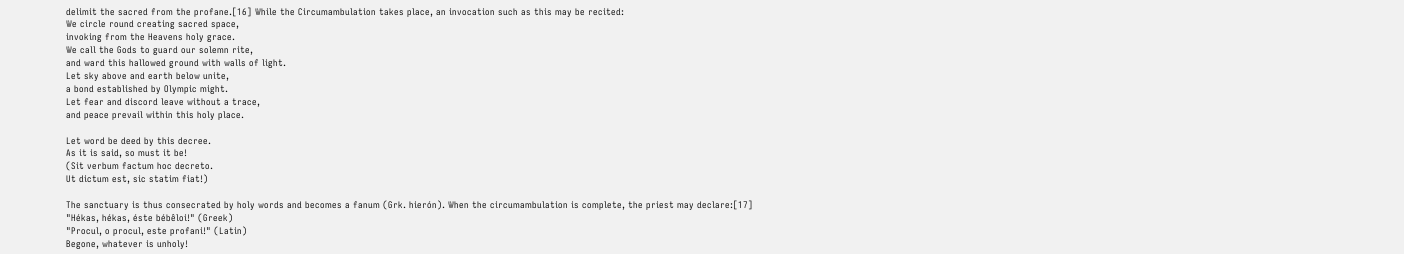delimit the sacred from the profane.[16] While the Circumambulation takes place, an invocation such as this may be recited:
We circle round creating sacred space,
invoking from the Heavens holy grace.
We call the Gods to guard our solemn rite,
and ward this hallowed ground with walls of light.
Let sky above and earth below unite,
a bond established by Olympic might.
Let fear and discord leave without a trace,
and peace prevail within this holy place.

Let word be deed by this decree.
As it is said, so must it be!
(Sit verbum factum hoc decreto.
Ut dictum est, sic statim fiat!)

The sanctuary is thus consecrated by holy words and becomes a fanum (Grk. hierón). When the circumambulation is complete, the priest may declare:[17]
"Hékas, hékas, éste bébêloi!" (Greek)
"Procul, o procul, este profani!" (Latin)
Begone, whatever is unholy!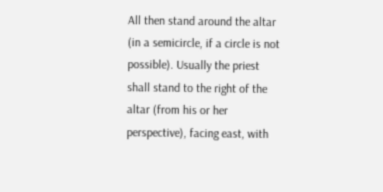All then stand around the altar (in a semicircle, if a circle is not possible). Usually the priest shall stand to the right of the altar (from his or her perspective), facing east, with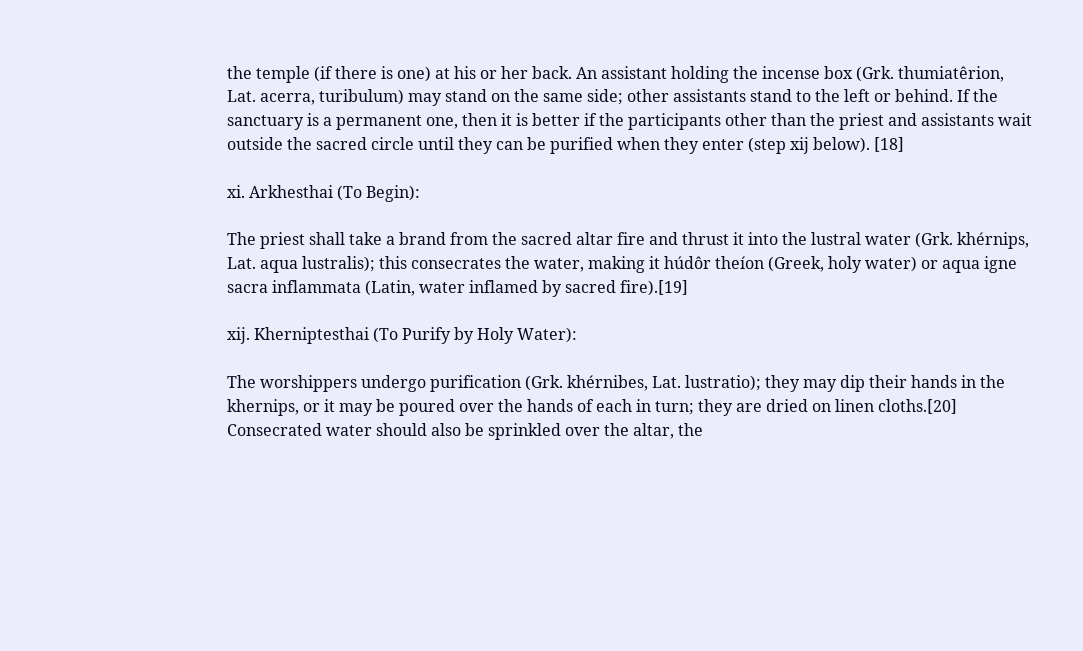the temple (if there is one) at his or her back. An assistant holding the incense box (Grk. thumiatêrion, Lat. acerra, turibulum) may stand on the same side; other assistants stand to the left or behind. If the sanctuary is a permanent one, then it is better if the participants other than the priest and assistants wait outside the sacred circle until they can be purified when they enter (step xij below). [18]

xi. Arkhesthai (To Begin):

The priest shall take a brand from the sacred altar fire and thrust it into the lustral water (Grk. khérnips, Lat. aqua lustralis); this consecrates the water, making it húdôr theíon (Greek, holy water) or aqua igne sacra inflammata (Latin, water inflamed by sacred fire).[19]

xij. Kherniptesthai (To Purify by Holy Water):

The worshippers undergo purification (Grk. khérnibes, Lat. lustratio); they may dip their hands in the khernips, or it may be poured over the hands of each in turn; they are dried on linen cloths.[20] Consecrated water should also be sprinkled over the altar, the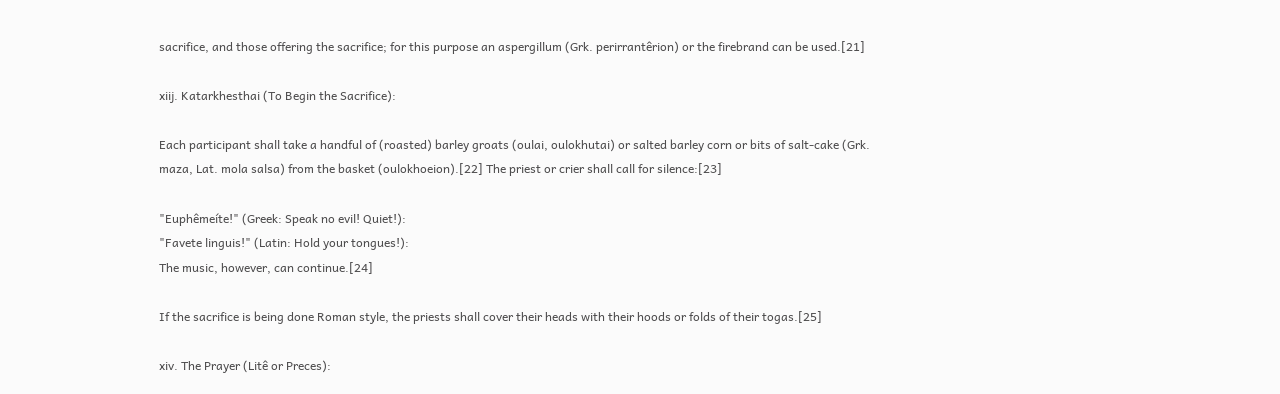sacrifice, and those offering the sacrifice; for this purpose an aspergillum (Grk. perirrantêrion) or the firebrand can be used.[21]

xiij. Katarkhesthai (To Begin the Sacrifice):

Each participant shall take a handful of (roasted) barley groats (oulai, oulokhutai) or salted barley corn or bits of salt-cake (Grk. maza, Lat. mola salsa) from the basket (oulokhoeion).[22] The priest or crier shall call for silence:[23]

"Euphêmeíte!" (Greek: Speak no evil! Quiet!):
"Favete linguis!" (Latin: Hold your tongues!):
The music, however, can continue.[24]

If the sacrifice is being done Roman style, the priests shall cover their heads with their hoods or folds of their togas.[25]

xiv. The Prayer (Litê or Preces):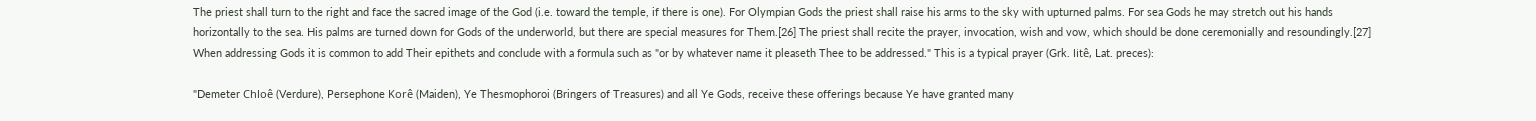The priest shall turn to the right and face the sacred image of the God (i.e. toward the temple, if there is one). For Olympian Gods the priest shall raise his arms to the sky with upturned palms. For sea Gods he may stretch out his hands horizontally to the sea. His palms are turned down for Gods of the underworld, but there are special measures for Them.[26] The priest shall recite the prayer, invocation, wish and vow, which should be done ceremonially and resoundingly.[27] When addressing Gods it is common to add Their epithets and conclude with a formula such as "or by whatever name it pleaseth Thee to be addressed." This is a typical prayer (Grk. litê, Lat. preces):

"Demeter Chloê (Verdure), Persephone Korê (Maiden), Ye Thesmophoroi (Bringers of Treasures) and all Ye Gods, receive these offerings because Ye have granted many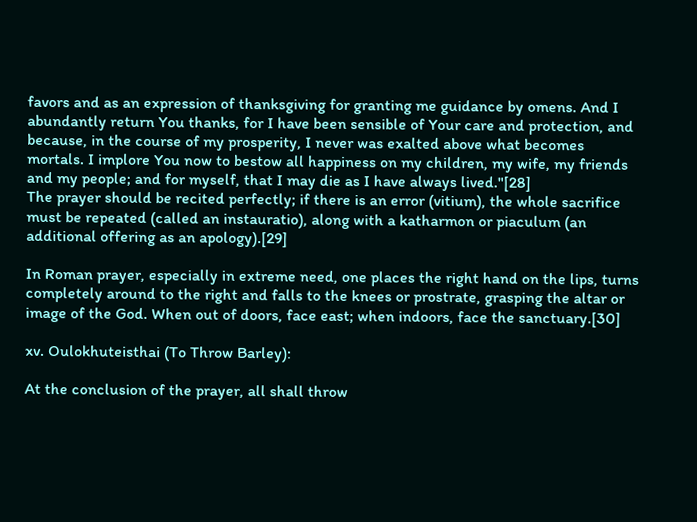favors and as an expression of thanksgiving for granting me guidance by omens. And I abundantly return You thanks, for I have been sensible of Your care and protection, and because, in the course of my prosperity, I never was exalted above what becomes mortals. I implore You now to bestow all happiness on my children, my wife, my friends and my people; and for myself, that I may die as I have always lived."[28]
The prayer should be recited perfectly; if there is an error (vitium), the whole sacrifice must be repeated (called an instauratio), along with a katharmon or piaculum (an additional offering as an apology).[29]

In Roman prayer, especially in extreme need, one places the right hand on the lips, turns completely around to the right and falls to the knees or prostrate, grasping the altar or image of the God. When out of doors, face east; when indoors, face the sanctuary.[30]

xv. Oulokhuteisthai (To Throw Barley):

At the conclusion of the prayer, all shall throw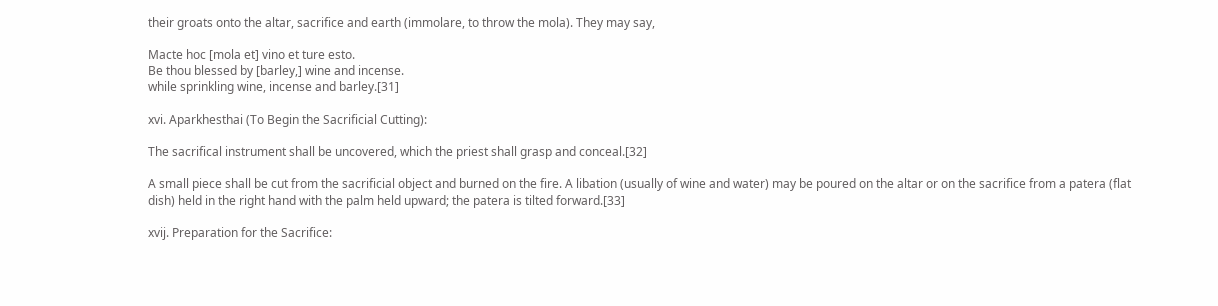their groats onto the altar, sacrifice and earth (immolare, to throw the mola). They may say,

Macte hoc [mola et] vino et ture esto.
Be thou blessed by [barley,] wine and incense.
while sprinkling wine, incense and barley.[31]

xvi. Aparkhesthai (To Begin the Sacrificial Cutting):

The sacrifical instrument shall be uncovered, which the priest shall grasp and conceal.[32]

A small piece shall be cut from the sacrificial object and burned on the fire. A libation (usually of wine and water) may be poured on the altar or on the sacrifice from a patera (flat dish) held in the right hand with the palm held upward; the patera is tilted forward.[33]

xvij. Preparation for the Sacrifice: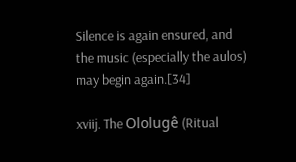Silence is again ensured, and the music (especially the aulos) may begin again.[34]

xviij. The Ololugê (Ritual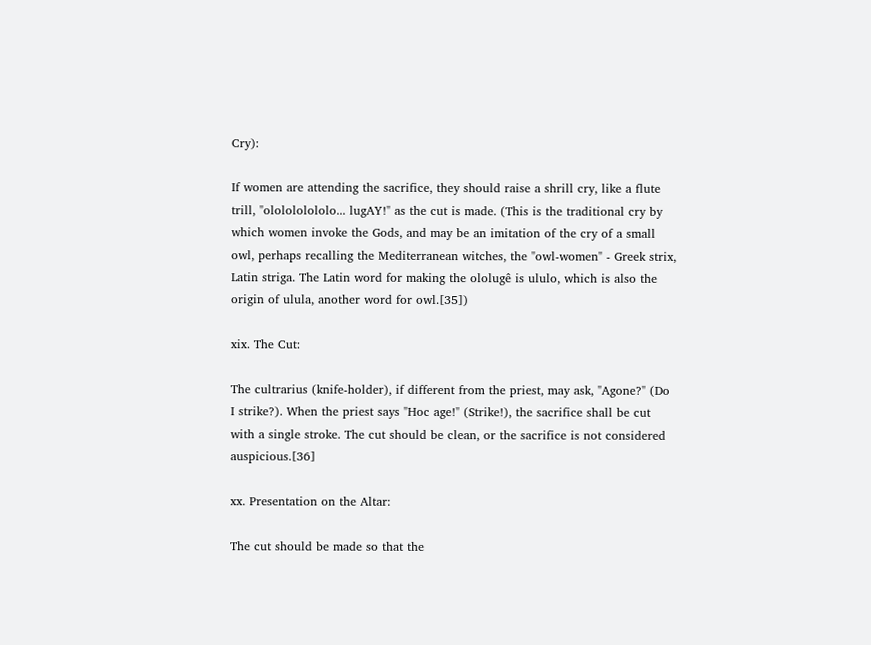Cry):

If women are attending the sacrifice, they should raise a shrill cry, like a flute trill, "ololololololo... lugAY!" as the cut is made. (This is the traditional cry by which women invoke the Gods, and may be an imitation of the cry of a small owl, perhaps recalling the Mediterranean witches, the "owl-women" - Greek strix, Latin striga. The Latin word for making the ololugê is ululo, which is also the origin of ulula, another word for owl.[35])

xix. The Cut:

The cultrarius (knife-holder), if different from the priest, may ask, "Agone?" (Do I strike?). When the priest says "Hoc age!" (Strike!), the sacrifice shall be cut with a single stroke. The cut should be clean, or the sacrifice is not considered auspicious.[36]

xx. Presentation on the Altar:

The cut should be made so that the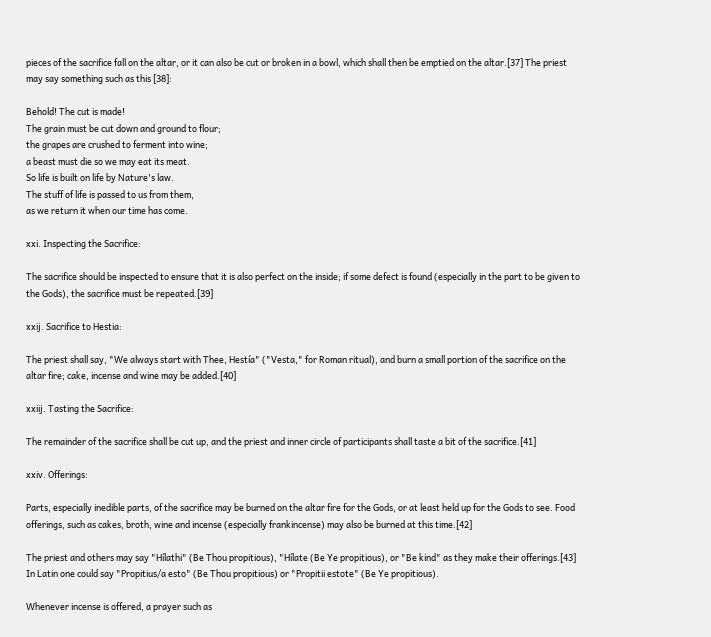pieces of the sacrifice fall on the altar, or it can also be cut or broken in a bowl, which shall then be emptied on the altar.[37] The priest may say something such as this [38]:

Behold! The cut is made!
The grain must be cut down and ground to flour;
the grapes are crushed to ferment into wine;
a beast must die so we may eat its meat.
So life is built on life by Nature's law.
The stuff of life is passed to us from them,
as we return it when our time has come.

xxi. Inspecting the Sacrifice:

The sacrifice should be inspected to ensure that it is also perfect on the inside; if some defect is found (especially in the part to be given to the Gods), the sacrifice must be repeated.[39]

xxij. Sacrifice to Hestia:

The priest shall say, "We always start with Thee, Hestía" ("Vesta," for Roman ritual), and burn a small portion of the sacrifice on the altar fire; cake, incense and wine may be added.[40]

xxiij. Tasting the Sacrifice:

The remainder of the sacrifice shall be cut up, and the priest and inner circle of participants shall taste a bit of the sacrifice.[41]

xxiv. Offerings:

Parts, especially inedible parts, of the sacrifice may be burned on the altar fire for the Gods, or at least held up for the Gods to see. Food offerings, such as cakes, broth, wine and incense (especially frankincense) may also be burned at this time.[42]

The priest and others may say "Hílathi" (Be Thou propitious), "Hílate (Be Ye propitious), or "Be kind" as they make their offerings.[43] In Latin one could say "Propitius/a esto" (Be Thou propitious) or "Propitii estote" (Be Ye propitious).

Whenever incense is offered, a prayer such as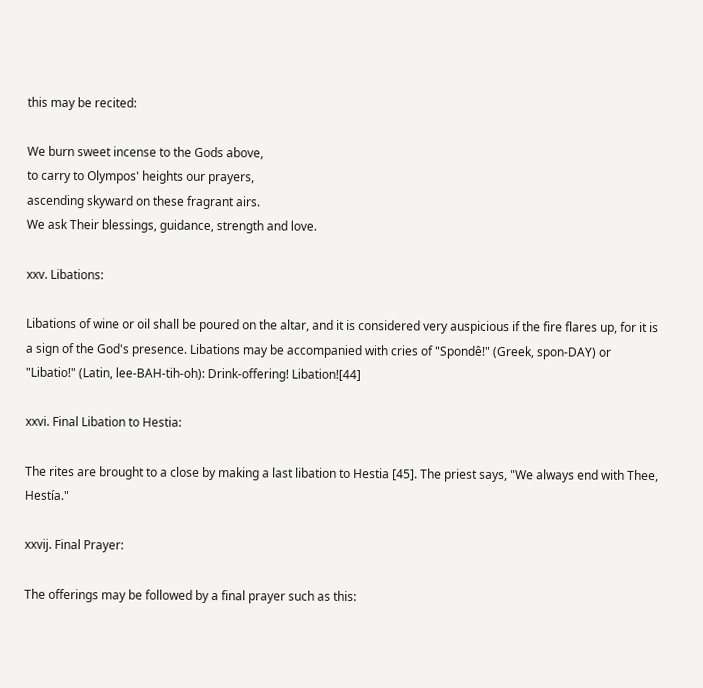this may be recited:

We burn sweet incense to the Gods above,
to carry to Olympos' heights our prayers,
ascending skyward on these fragrant airs.
We ask Their blessings, guidance, strength and love.

xxv. Libations:

Libations of wine or oil shall be poured on the altar, and it is considered very auspicious if the fire flares up, for it is a sign of the God's presence. Libations may be accompanied with cries of "Spondê!" (Greek, spon-DAY) or "Libatio!" (Latin, lee-BAH-tih-oh): Drink-offering! Libation![44]

xxvi. Final Libation to Hestia:

The rites are brought to a close by making a last libation to Hestia [45]. The priest says, "We always end with Thee, Hestía."

xxvij. Final Prayer:

The offerings may be followed by a final prayer such as this: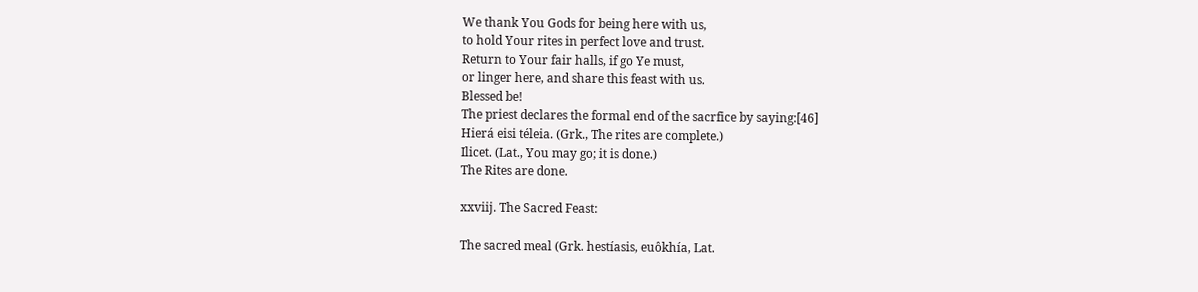We thank You Gods for being here with us,
to hold Your rites in perfect love and trust.
Return to Your fair halls, if go Ye must,
or linger here, and share this feast with us.
Blessed be!
The priest declares the formal end of the sacrfice by saying:[46]
Hierá eisi téleia. (Grk., The rites are complete.)
Ilicet. (Lat., You may go; it is done.)
The Rites are done.

xxviij. The Sacred Feast:

The sacred meal (Grk. hestíasis, euôkhía, Lat.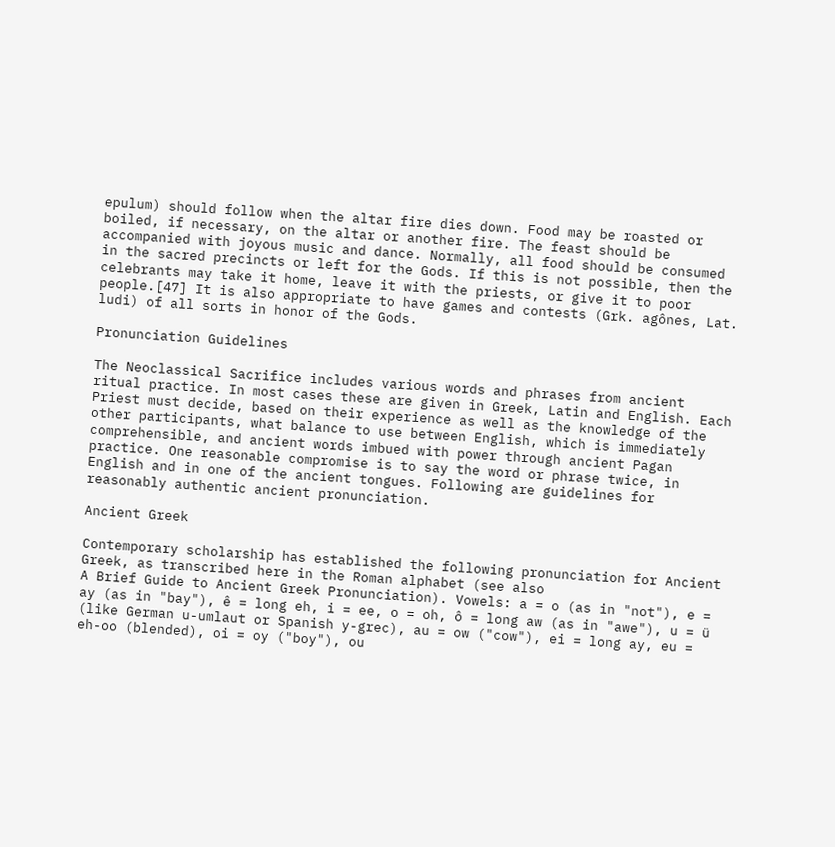epulum) should follow when the altar fire dies down. Food may be roasted or boiled, if necessary, on the altar or another fire. The feast should be accompanied with joyous music and dance. Normally, all food should be consumed in the sacred precincts or left for the Gods. If this is not possible, then the celebrants may take it home, leave it with the priests, or give it to poor people.[47] It is also appropriate to have games and contests (Grk. agônes, Lat. ludi) of all sorts in honor of the Gods.

Pronunciation Guidelines

The Neoclassical Sacrifice includes various words and phrases from ancient ritual practice. In most cases these are given in Greek, Latin and English. Each Priest must decide, based on their experience as well as the knowledge of the other participants, what balance to use between English, which is immediately comprehensible, and ancient words imbued with power through ancient Pagan practice. One reasonable compromise is to say the word or phrase twice, in English and in one of the ancient tongues. Following are guidelines for reasonably authentic ancient pronunciation.

Ancient Greek

Contemporary scholarship has established the following pronunciation for Ancient Greek, as transcribed here in the Roman alphabet (see also
A Brief Guide to Ancient Greek Pronunciation). Vowels: a = o (as in "not"), e = ay (as in "bay"), ê = long eh, i = ee, o = oh, ô = long aw (as in "awe"), u = ü (like German u-umlaut or Spanish y-grec), au = ow ("cow"), ei = long ay, eu = eh-oo (blended), oi = oy ("boy"), ou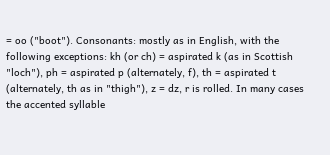= oo ("boot"). Consonants: mostly as in English, with the following exceptions: kh (or ch) = aspirated k (as in Scottish "loch"), ph = aspirated p (alternately, f), th = aspirated t (alternately, th as in "thigh"), z = dz, r is rolled. In many cases the accented syllable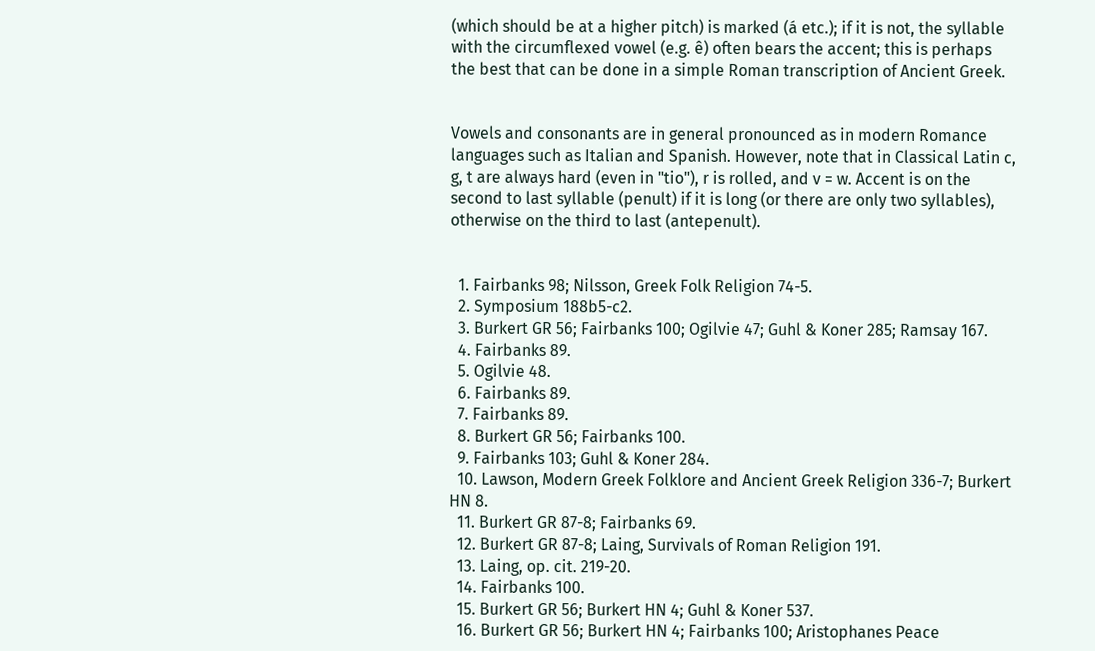(which should be at a higher pitch) is marked (á etc.); if it is not, the syllable with the circumflexed vowel (e.g. ê) often bears the accent; this is perhaps the best that can be done in a simple Roman transcription of Ancient Greek.


Vowels and consonants are in general pronounced as in modern Romance languages such as Italian and Spanish. However, note that in Classical Latin c, g, t are always hard (even in "tio"), r is rolled, and v = w. Accent is on the second to last syllable (penult) if it is long (or there are only two syllables), otherwise on the third to last (antepenult).


  1. Fairbanks 98; Nilsson, Greek Folk Religion 74-5.
  2. Symposium 188b5-c2.
  3. Burkert GR 56; Fairbanks 100; Ogilvie 47; Guhl & Koner 285; Ramsay 167.
  4. Fairbanks 89.
  5. Ogilvie 48.
  6. Fairbanks 89.
  7. Fairbanks 89.
  8. Burkert GR 56; Fairbanks 100.
  9. Fairbanks 103; Guhl & Koner 284.
  10. Lawson, Modern Greek Folklore and Ancient Greek Religion 336-7; Burkert HN 8.
  11. Burkert GR 87-8; Fairbanks 69.
  12. Burkert GR 87-8; Laing, Survivals of Roman Religion 191.
  13. Laing, op. cit. 219-20.
  14. Fairbanks 100.
  15. Burkert GR 56; Burkert HN 4; Guhl & Koner 537.
  16. Burkert GR 56; Burkert HN 4; Fairbanks 100; Aristophanes Peace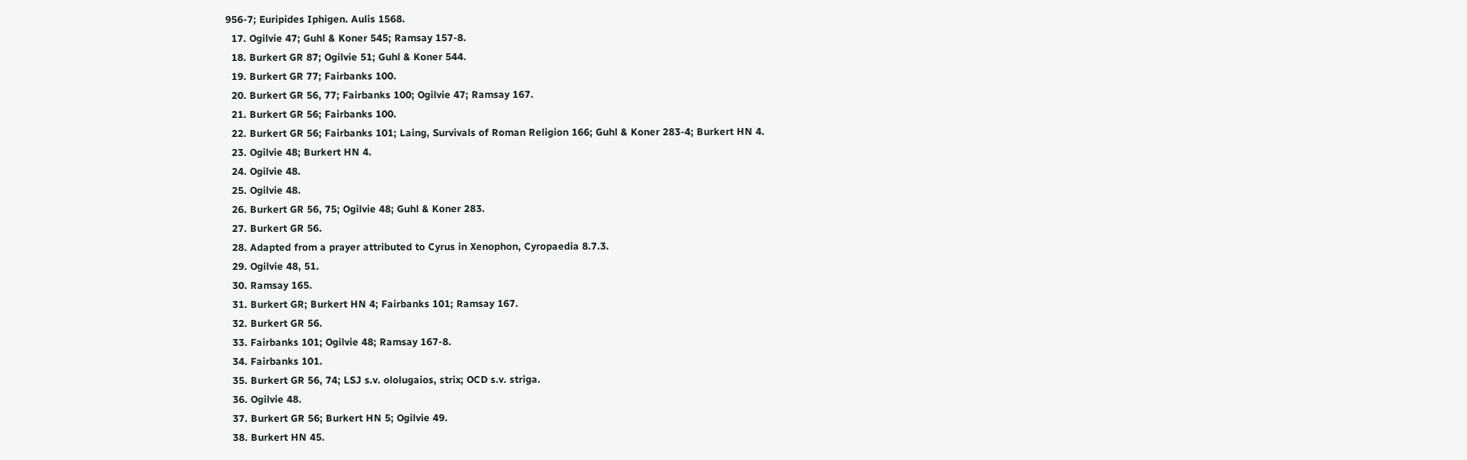956-7; Euripides Iphigen. Aulis 1568.
  17. Ogilvie 47; Guhl & Koner 545; Ramsay 157-8.
  18. Burkert GR 87; Ogilvie 51; Guhl & Koner 544.
  19. Burkert GR 77; Fairbanks 100.
  20. Burkert GR 56, 77; Fairbanks 100; Ogilvie 47; Ramsay 167.
  21. Burkert GR 56; Fairbanks 100.
  22. Burkert GR 56; Fairbanks 101; Laing, Survivals of Roman Religion 166; Guhl & Koner 283-4; Burkert HN 4.
  23. Ogilvie 48; Burkert HN 4.
  24. Ogilvie 48.
  25. Ogilvie 48.
  26. Burkert GR 56, 75; Ogilvie 48; Guhl & Koner 283.
  27. Burkert GR 56.
  28. Adapted from a prayer attributed to Cyrus in Xenophon, Cyropaedia 8.7.3.
  29. Ogilvie 48, 51.
  30. Ramsay 165.
  31. Burkert GR; Burkert HN 4; Fairbanks 101; Ramsay 167.
  32. Burkert GR 56.
  33. Fairbanks 101; Ogilvie 48; Ramsay 167-8.
  34. Fairbanks 101.
  35. Burkert GR 56, 74; LSJ s.v. ololugaios, strix; OCD s.v. striga.
  36. Ogilvie 48.
  37. Burkert GR 56; Burkert HN 5; Ogilvie 49.
  38. Burkert HN 45.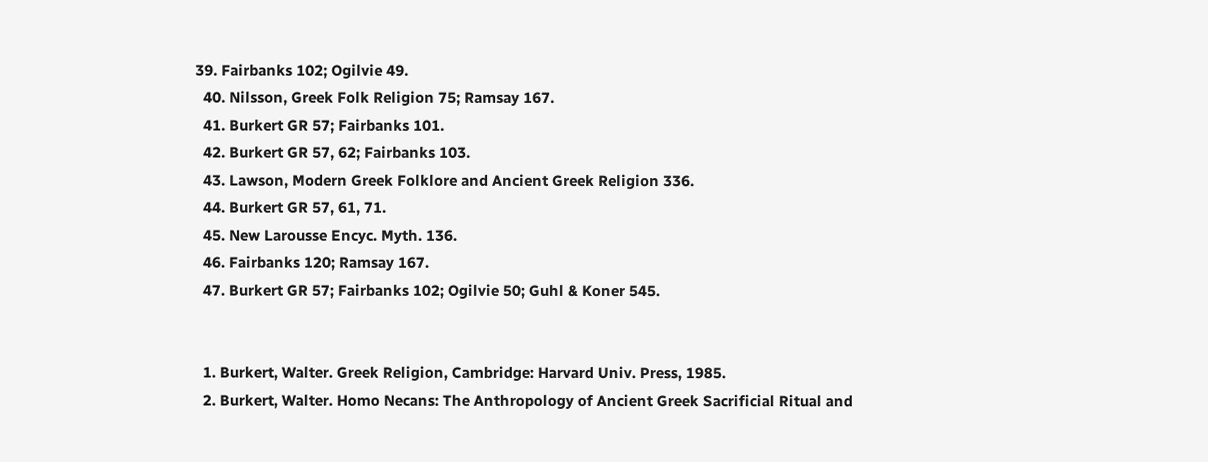39. Fairbanks 102; Ogilvie 49.
  40. Nilsson, Greek Folk Religion 75; Ramsay 167.
  41. Burkert GR 57; Fairbanks 101.
  42. Burkert GR 57, 62; Fairbanks 103.
  43. Lawson, Modern Greek Folklore and Ancient Greek Religion 336.
  44. Burkert GR 57, 61, 71.
  45. New Larousse Encyc. Myth. 136.
  46. Fairbanks 120; Ramsay 167.
  47. Burkert GR 57; Fairbanks 102; Ogilvie 50; Guhl & Koner 545.


  1. Burkert, Walter. Greek Religion, Cambridge: Harvard Univ. Press, 1985.
  2. Burkert, Walter. Homo Necans: The Anthropology of Ancient Greek Sacrificial Ritual and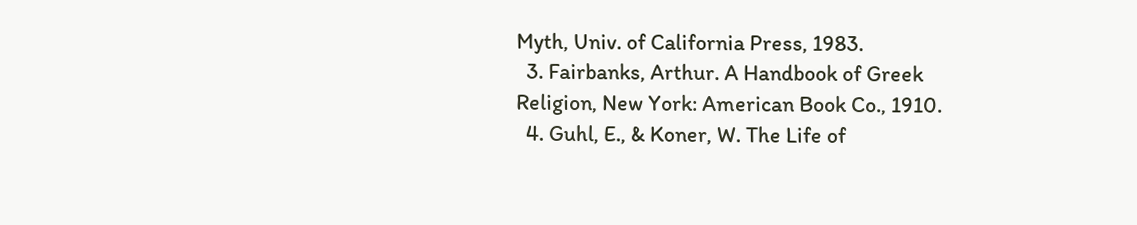Myth, Univ. of California Press, 1983.
  3. Fairbanks, Arthur. A Handbook of Greek Religion, New York: American Book Co., 1910.
  4. Guhl, E., & Koner, W. The Life of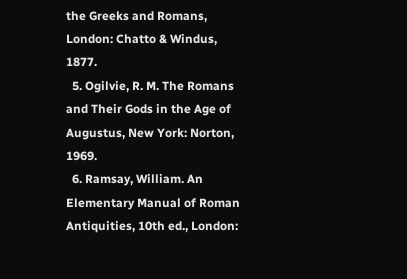the Greeks and Romans, London: Chatto & Windus, 1877.
  5. Ogilvie, R. M. The Romans and Their Gods in the Age of Augustus, New York: Norton, 1969.
  6. Ramsay, William. An Elementary Manual of Roman Antiquities, 10th ed., London: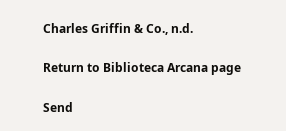Charles Griffin & Co., n.d.

Return to Biblioteca Arcana page

Send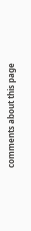comments about this page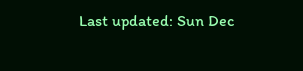Last updated: Sun Dec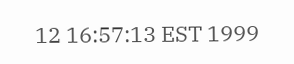12 16:57:13 EST 1999